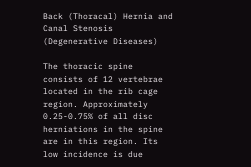Back (Thoracal) Hernia and Canal Stenosis (Degenerative Diseases)

The thoracic spine consists of 12 vertebrae located in the rib cage region. Approximately 0.25-0.75% of all disc herniations in the spine are in this region. Its low incidence is due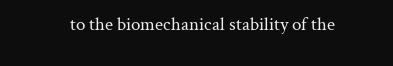to the biomechanical stability of the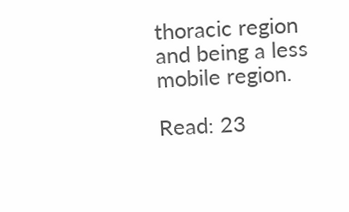thoracic region and being a less mobile region.

Read: 23